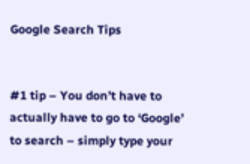Google Search Tips


#1 tip – You don’t have to actually have to go to ‘Google’ to search – simply type your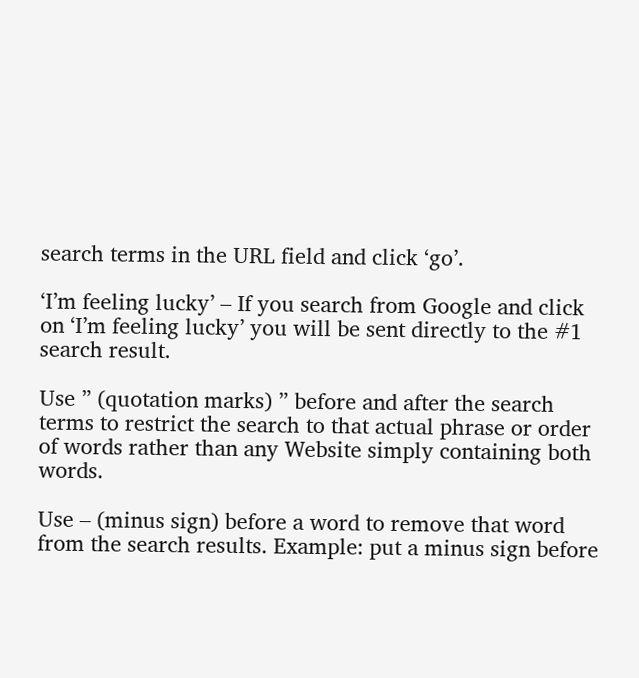search terms in the URL field and click ‘go’.

‘I’m feeling lucky’ – If you search from Google and click on ‘I’m feeling lucky’ you will be sent directly to the #1 search result.

Use ” (quotation marks) ” before and after the search terms to restrict the search to that actual phrase or order of words rather than any Website simply containing both words.

Use – (minus sign) before a word to remove that word from the search results. Example: put a minus sign before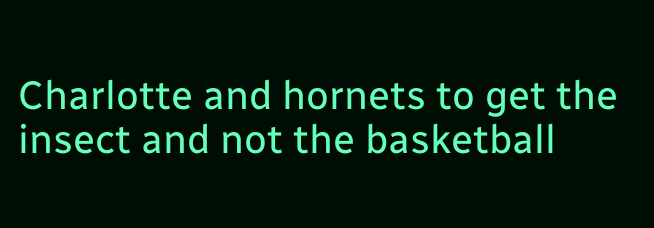Charlotte and hornets to get the insect and not the basketball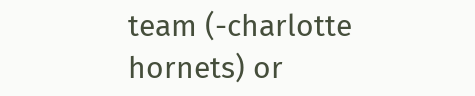team (-charlotte hornets) or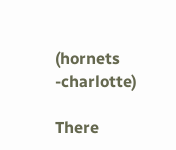(hornets -charlotte)

There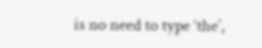is no need to type ‘the’,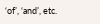‘of’, ‘and’, etc.